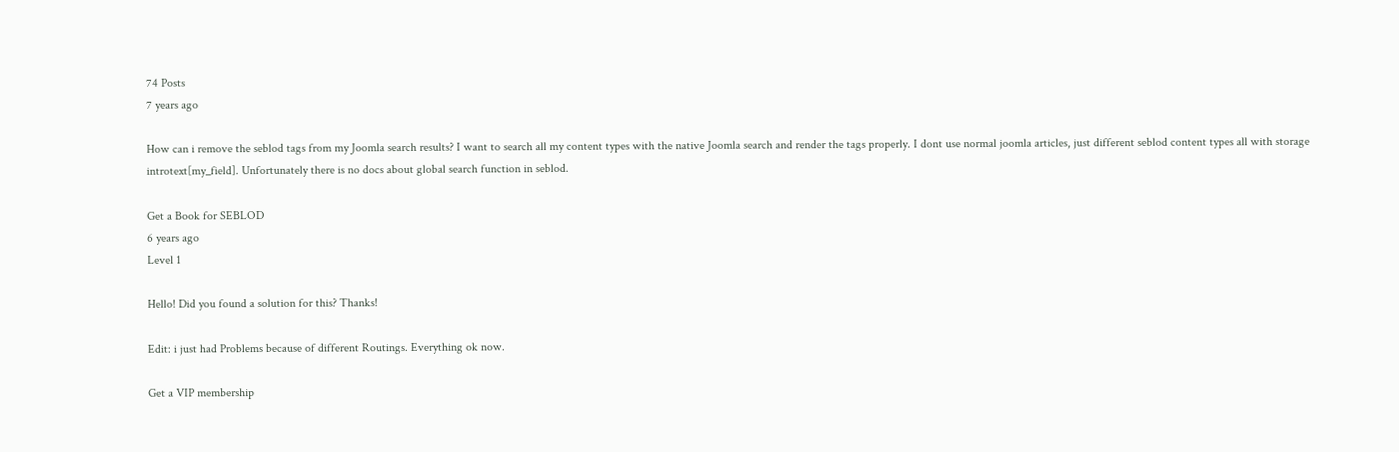74 Posts
7 years ago

How can i remove the seblod tags from my Joomla search results? I want to search all my content types with the native Joomla search and render the tags properly. I dont use normal joomla articles, just different seblod content types all with storage introtext[my_field]. Unfortunately there is no docs about global search function in seblod.

Get a Book for SEBLOD
6 years ago
Level 1

Hello! Did you found a solution for this? Thanks!

Edit: i just had Problems because of different Routings. Everything ok now.

Get a VIP membership